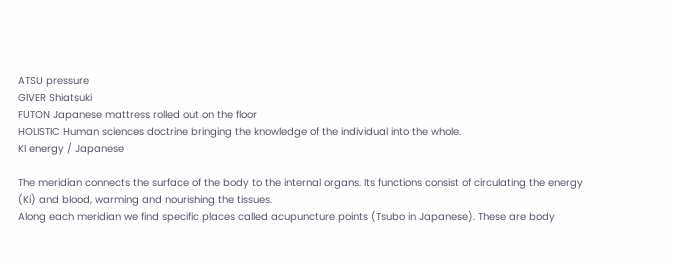ATSU pressure
GIVER Shiatsuki
FUTON Japanese mattress rolled out on the floor
HOLISTIC Human sciences doctrine bringing the knowledge of the individual into the whole.
KI energy / Japanese

The meridian connects the surface of the body to the internal organs. Its functions consist of circulating the energy (Ki) and blood, warming and nourishing the tissues.
Along each meridian we find specific places called acupuncture points (Tsubo in Japanese). These are body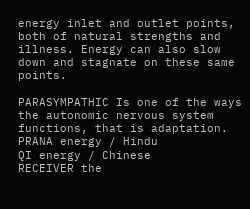energy inlet and outlet points, both of natural strengths and illness. Energy can also slow down and stagnate on these same points.

PARASYMPATHIC Is one of the ways the autonomic nervous system functions, that is adaptation.
PRANA energy / Hindu
QI energy / Chinese
RECEIVER the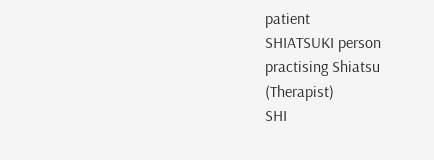patient
SHIATSUKI person practising Shiatsu (Therapist)
SHI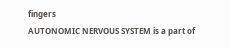fingers
AUTONOMIC NERVOUS SYSTEM is a part of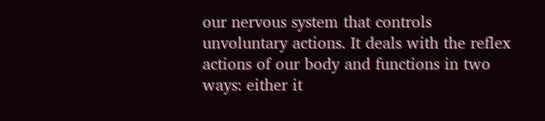our nervous system that controls unvoluntary actions. It deals with the reflex actions of our body and functions in two ways: either it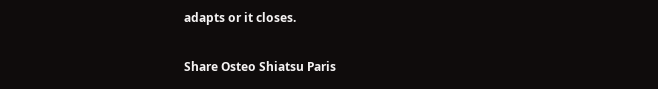adapts or it closes.

Share Osteo Shiatsu Paris